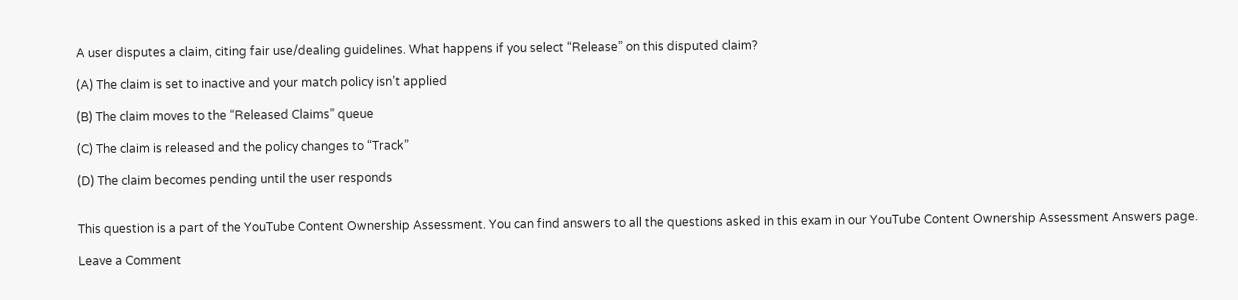A user disputes a claim, citing fair use/dealing guidelines. What happens if you select “Release” on this disputed claim?

(A) The claim is set to inactive and your match policy isn’t applied

(B) The claim moves to the “Released Claims” queue

(C) The claim is released and the policy changes to “Track”

(D) The claim becomes pending until the user responds


This question is a part of the YouTube Content Ownership Assessment. You can find answers to all the questions asked in this exam in our YouTube Content Ownership Assessment Answers page.

Leave a Comment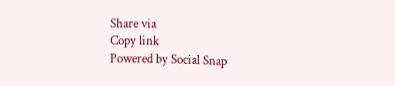Share via
Copy link
Powered by Social Snap